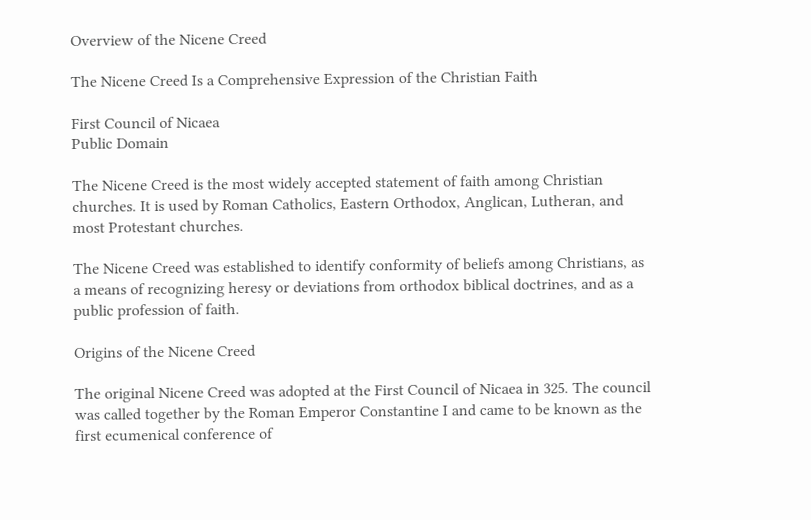Overview of the Nicene Creed

The Nicene Creed Is a Comprehensive Expression of the Christian Faith

First Council of Nicaea
Public Domain

The Nicene Creed is the most widely accepted statement of faith among Christian churches. It is used by Roman Catholics, Eastern Orthodox, Anglican, Lutheran, and most Protestant churches.

The Nicene Creed was established to identify conformity of beliefs among Christians, as a means of recognizing heresy or deviations from orthodox biblical doctrines, and as a public profession of faith.

Origins of the Nicene Creed

The original Nicene Creed was adopted at the First Council of Nicaea in 325. The council was called together by the Roman Emperor Constantine I and came to be known as the first ecumenical conference of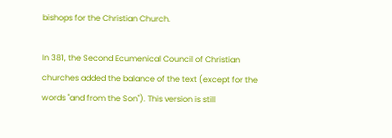bishops for the Christian Church.

In 381, the Second Ecumenical Council of Christian churches added the balance of the text (except for the words "and from the Son"). This version is still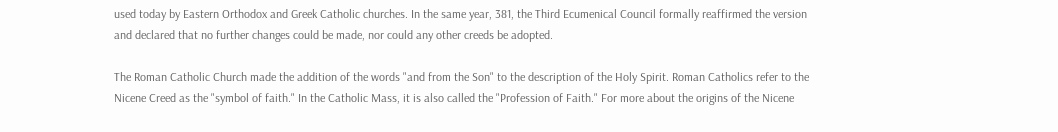used today by Eastern Orthodox and Greek Catholic churches. In the same year, 381, the Third Ecumenical Council formally reaffirmed the version and declared that no further changes could be made, nor could any other creeds be adopted.

The Roman Catholic Church made the addition of the words "and from the Son" to the description of the Holy Spirit. Roman Catholics refer to the Nicene Creed as the "symbol of faith." In the Catholic Mass, it is also called the "Profession of Faith." For more about the origins of the Nicene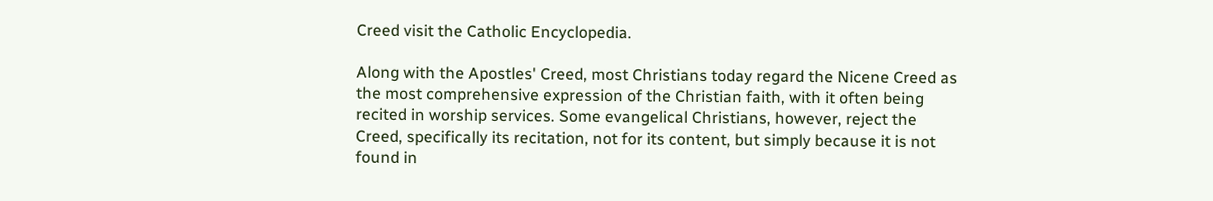Creed visit the Catholic Encyclopedia.

Along with the Apostles' Creed, most Christians today regard the Nicene Creed as the most comprehensive expression of the Christian faith, with it often being recited in worship services. Some evangelical Christians, however, reject the Creed, specifically its recitation, not for its content, but simply because it is not found in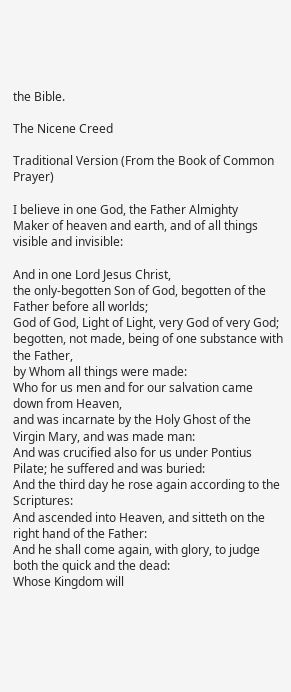the Bible.

The Nicene Creed

Traditional Version (From the Book of Common Prayer)

I believe in one God, the Father Almighty
Maker of heaven and earth, and of all things visible and invisible:

And in one Lord Jesus Christ,
the only-begotten Son of God, begotten of the Father before all worlds;
God of God, Light of Light, very God of very God;
begotten, not made, being of one substance with the Father,
by Whom all things were made:
Who for us men and for our salvation came down from Heaven,
and was incarnate by the Holy Ghost of the Virgin Mary, and was made man:
And was crucified also for us under Pontius Pilate; he suffered and was buried:
And the third day he rose again according to the Scriptures:
And ascended into Heaven, and sitteth on the right hand of the Father:
And he shall come again, with glory, to judge both the quick and the dead:
Whose Kingdom will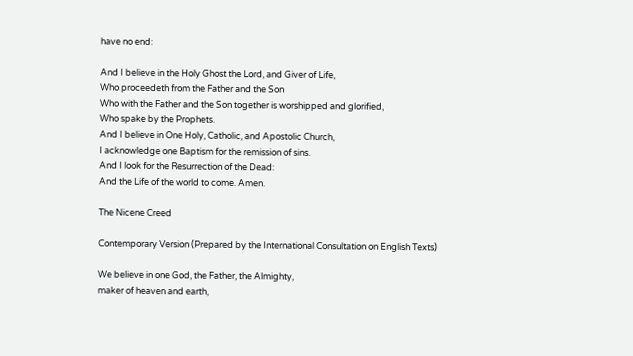have no end:

And I believe in the Holy Ghost the Lord, and Giver of Life,
Who proceedeth from the Father and the Son
Who with the Father and the Son together is worshipped and glorified,
Who spake by the Prophets.
And I believe in One Holy, Catholic, and Apostolic Church,
I acknowledge one Baptism for the remission of sins.
And I look for the Resurrection of the Dead:
And the Life of the world to come. Amen.

The Nicene Creed

Contemporary Version (Prepared by the International Consultation on English Texts)

We believe in one God, the Father, the Almighty,
maker of heaven and earth,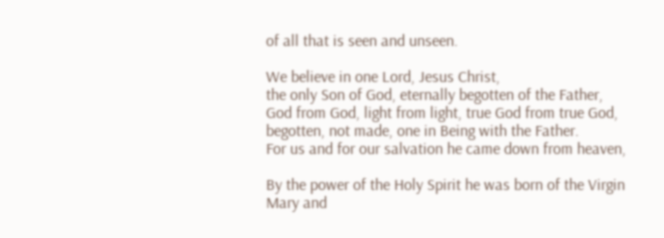of all that is seen and unseen.

We believe in one Lord, Jesus Christ,
the only Son of God, eternally begotten of the Father,
God from God, light from light, true God from true God,
begotten, not made, one in Being with the Father.
For us and for our salvation he came down from heaven,

By the power of the Holy Spirit he was born of the Virgin Mary and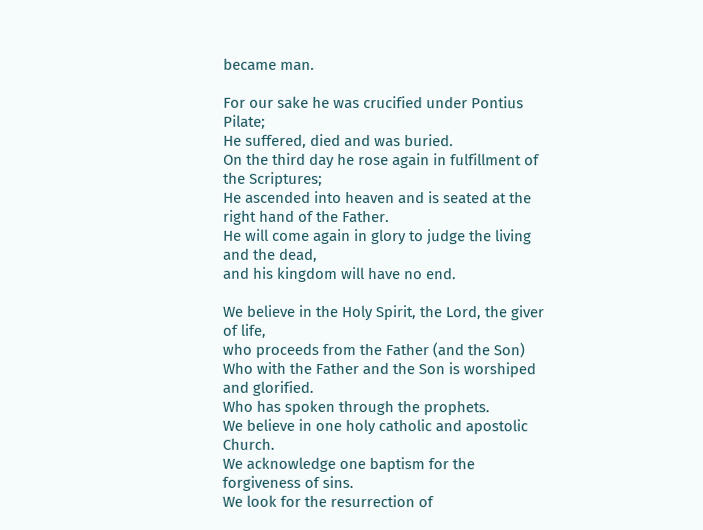became man.

For our sake he was crucified under Pontius Pilate;
He suffered, died and was buried.
On the third day he rose again in fulfillment of the Scriptures;
He ascended into heaven and is seated at the right hand of the Father.
He will come again in glory to judge the living and the dead,
and his kingdom will have no end.

We believe in the Holy Spirit, the Lord, the giver of life,
who proceeds from the Father (and the Son)
Who with the Father and the Son is worshiped and glorified.
Who has spoken through the prophets.
We believe in one holy catholic and apostolic Church.
We acknowledge one baptism for the forgiveness of sins.
We look for the resurrection of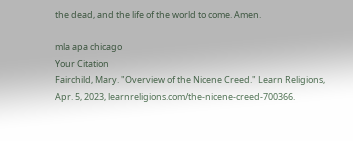the dead, and the life of the world to come. Amen.

mla apa chicago
Your Citation
Fairchild, Mary. "Overview of the Nicene Creed." Learn Religions, Apr. 5, 2023, learnreligions.com/the-nicene-creed-700366.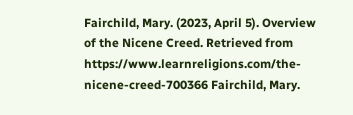Fairchild, Mary. (2023, April 5). Overview of the Nicene Creed. Retrieved from https://www.learnreligions.com/the-nicene-creed-700366 Fairchild, Mary.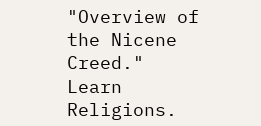"Overview of the Nicene Creed." Learn Religions.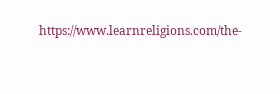https://www.learnreligions.com/the-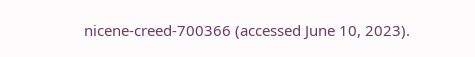nicene-creed-700366 (accessed June 10, 2023).